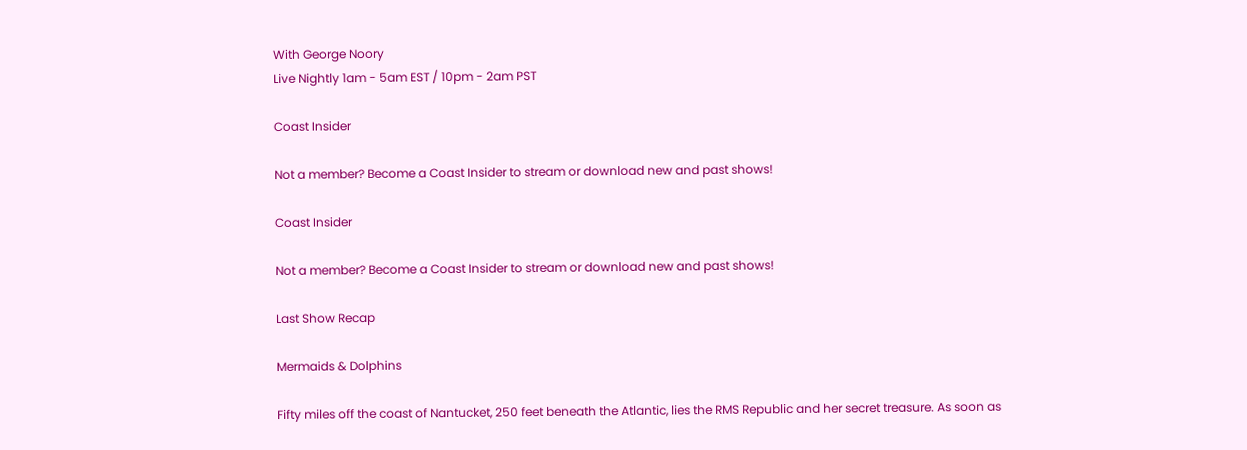With George Noory
Live Nightly 1am - 5am EST / 10pm - 2am PST

Coast Insider

Not a member? Become a Coast Insider to stream or download new and past shows!

Coast Insider

Not a member? Become a Coast Insider to stream or download new and past shows!

Last Show Recap

Mermaids & Dolphins

Fifty miles off the coast of Nantucket, 250 feet beneath the Atlantic, lies the RMS Republic and her secret treasure. As soon as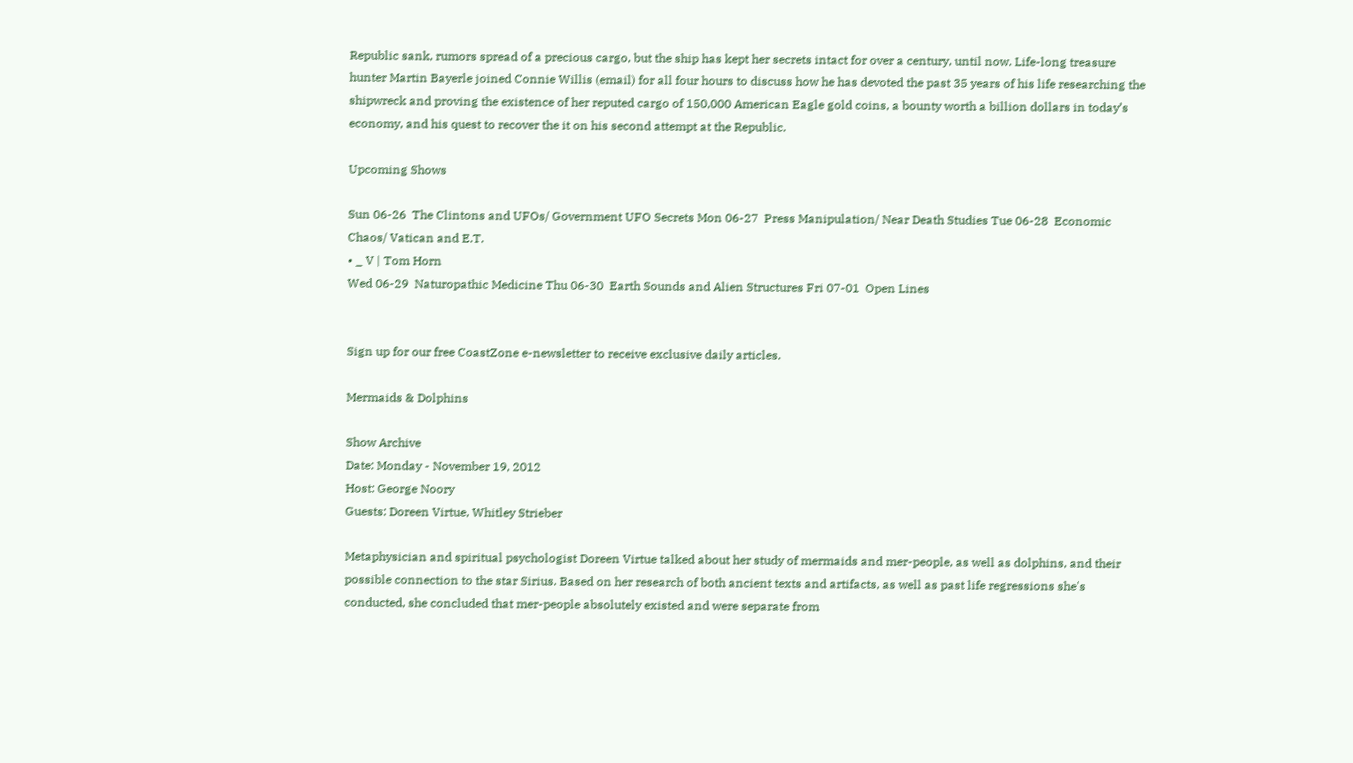Republic sank, rumors spread of a precious cargo, but the ship has kept her secrets intact for over a century, until now. Life-long treasure hunter Martin Bayerle joined Connie Willis (email) for all four hours to discuss how he has devoted the past 35 years of his life researching the shipwreck and proving the existence of her reputed cargo of 150,000 American Eagle gold coins, a bounty worth a billion dollars in today’s economy, and his quest to recover the it on his second attempt at the Republic.

Upcoming Shows

Sun 06-26  The Clintons and UFOs/ Government UFO Secrets Mon 06-27  Press Manipulation/ Near Death Studies Tue 06-28  Economic Chaos/ Vatican and E.T.
• _ V | Tom Horn
Wed 06-29  Naturopathic Medicine Thu 06-30  Earth Sounds and Alien Structures Fri 07-01  Open Lines


Sign up for our free CoastZone e-newsletter to receive exclusive daily articles.

Mermaids & Dolphins

Show Archive
Date: Monday - November 19, 2012
Host: George Noory
Guests: Doreen Virtue, Whitley Strieber

Metaphysician and spiritual psychologist Doreen Virtue talked about her study of mermaids and mer-people, as well as dolphins, and their possible connection to the star Sirius. Based on her research of both ancient texts and artifacts, as well as past life regressions she's conducted, she concluded that mer-people absolutely existed and were separate from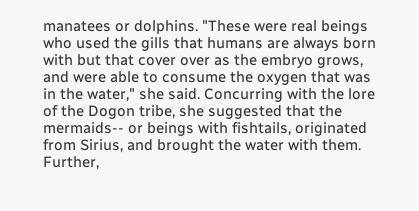manatees or dolphins. "These were real beings who used the gills that humans are always born with but that cover over as the embryo grows, and were able to consume the oxygen that was in the water," she said. Concurring with the lore of the Dogon tribe, she suggested that the mermaids-- or beings with fishtails, originated from Sirius, and brought the water with them. Further,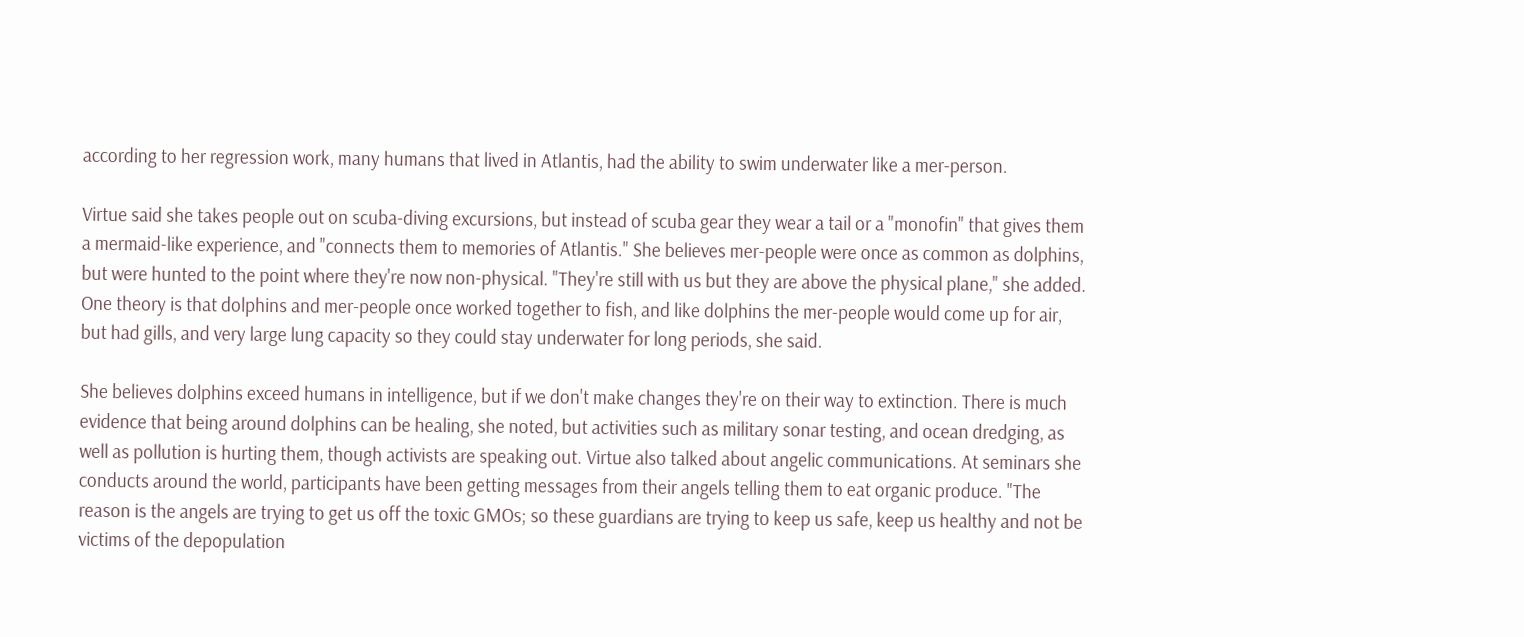according to her regression work, many humans that lived in Atlantis, had the ability to swim underwater like a mer-person.

Virtue said she takes people out on scuba-diving excursions, but instead of scuba gear they wear a tail or a "monofin" that gives them a mermaid-like experience, and "connects them to memories of Atlantis." She believes mer-people were once as common as dolphins, but were hunted to the point where they're now non-physical. "They're still with us but they are above the physical plane," she added. One theory is that dolphins and mer-people once worked together to fish, and like dolphins the mer-people would come up for air, but had gills, and very large lung capacity so they could stay underwater for long periods, she said.

She believes dolphins exceed humans in intelligence, but if we don't make changes they're on their way to extinction. There is much evidence that being around dolphins can be healing, she noted, but activities such as military sonar testing, and ocean dredging, as well as pollution is hurting them, though activists are speaking out. Virtue also talked about angelic communications. At seminars she conducts around the world, participants have been getting messages from their angels telling them to eat organic produce. "The reason is the angels are trying to get us off the toxic GMOs; so these guardians are trying to keep us safe, keep us healthy and not be victims of the depopulation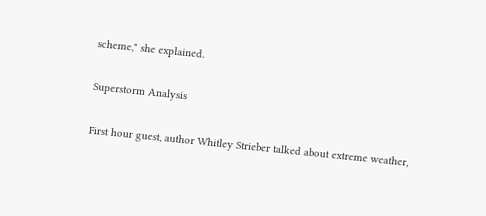scheme," she explained.

Superstorm Analysis

First hour guest, author Whitley Strieber talked about extreme weather,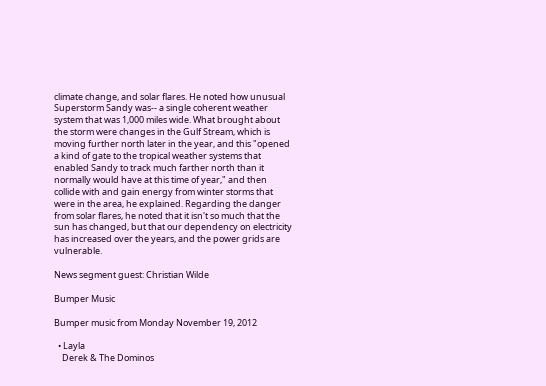climate change, and solar flares. He noted how unusual Superstorm Sandy was-- a single coherent weather system that was 1,000 miles wide. What brought about the storm were changes in the Gulf Stream, which is moving further north later in the year, and this "opened a kind of gate to the tropical weather systems that enabled Sandy to track much farther north than it normally would have at this time of year," and then collide with and gain energy from winter storms that were in the area, he explained. Regarding the danger from solar flares, he noted that it isn't so much that the sun has changed, but that our dependency on electricity has increased over the years, and the power grids are vulnerable.

News segment guest: Christian Wilde

Bumper Music

Bumper music from Monday November 19, 2012

  • Layla
    Derek & The Dominos